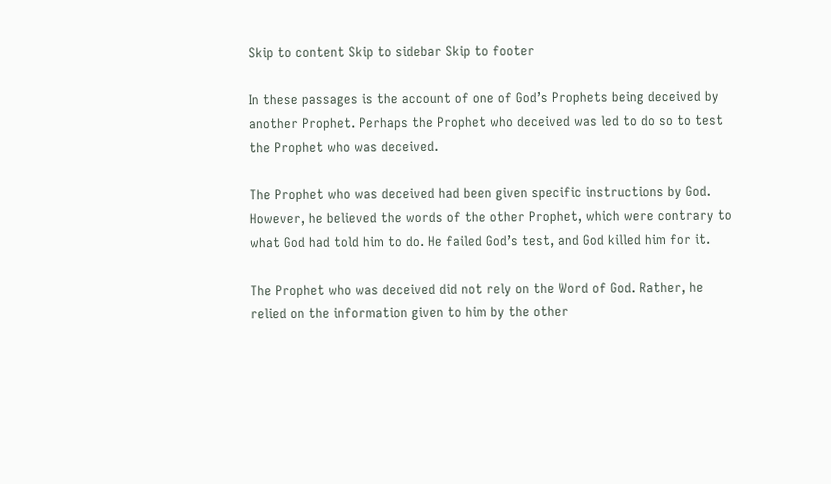Skip to content Skip to sidebar Skip to footer

In these passages is the account of one of God’s Prophets being deceived by another Prophet. Perhaps the Prophet who deceived was led to do so to test the Prophet who was deceived.

The Prophet who was deceived had been given specific instructions by God. However, he believed the words of the other Prophet, which were contrary to what God had told him to do. He failed God’s test, and God killed him for it.

The Prophet who was deceived did not rely on the Word of God. Rather, he relied on the information given to him by the other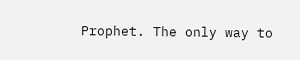Prophet. The only way to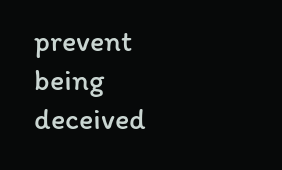prevent being deceived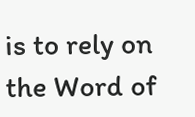is to rely on the Word of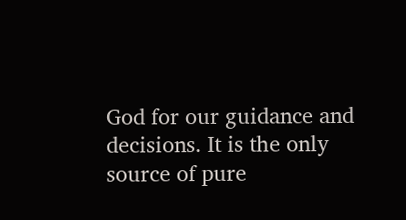God for our guidance and decisions. It is the only source of pure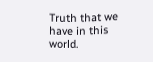Truth that we have in this world.